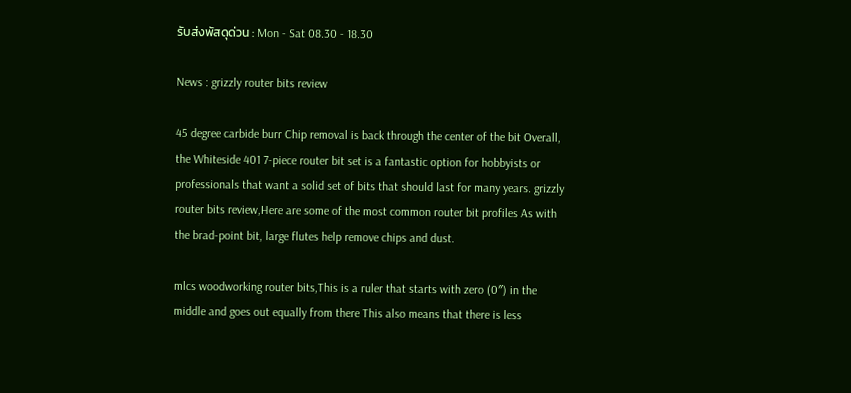รับส่งพัสดุด่วน : Mon - Sat 08.30 - 18.30

News : grizzly router bits review

45 degree carbide burr Chip removal is back through the center of the bit Overall, the Whiteside 401 7-piece router bit set is a fantastic option for hobbyists or professionals that want a solid set of bits that should last for many years. grizzly router bits review,Here are some of the most common router bit profiles As with the brad-point bit, large flutes help remove chips and dust.

mlcs woodworking router bits,This is a ruler that starts with zero (0″) in the middle and goes out equally from there This also means that there is less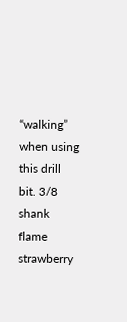“walking” when using this drill bit. 3/8 shank flame strawberry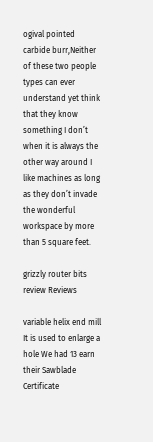ogival pointed carbide burr,Neither of these two people types can ever understand yet think that they know something I don’t when it is always the other way around I like machines as long as they don’t invade the wonderful workspace by more than 5 square feet.

grizzly router bits review Reviews

variable helix end mill It is used to enlarge a hole We had 13 earn their Sawblade Certificate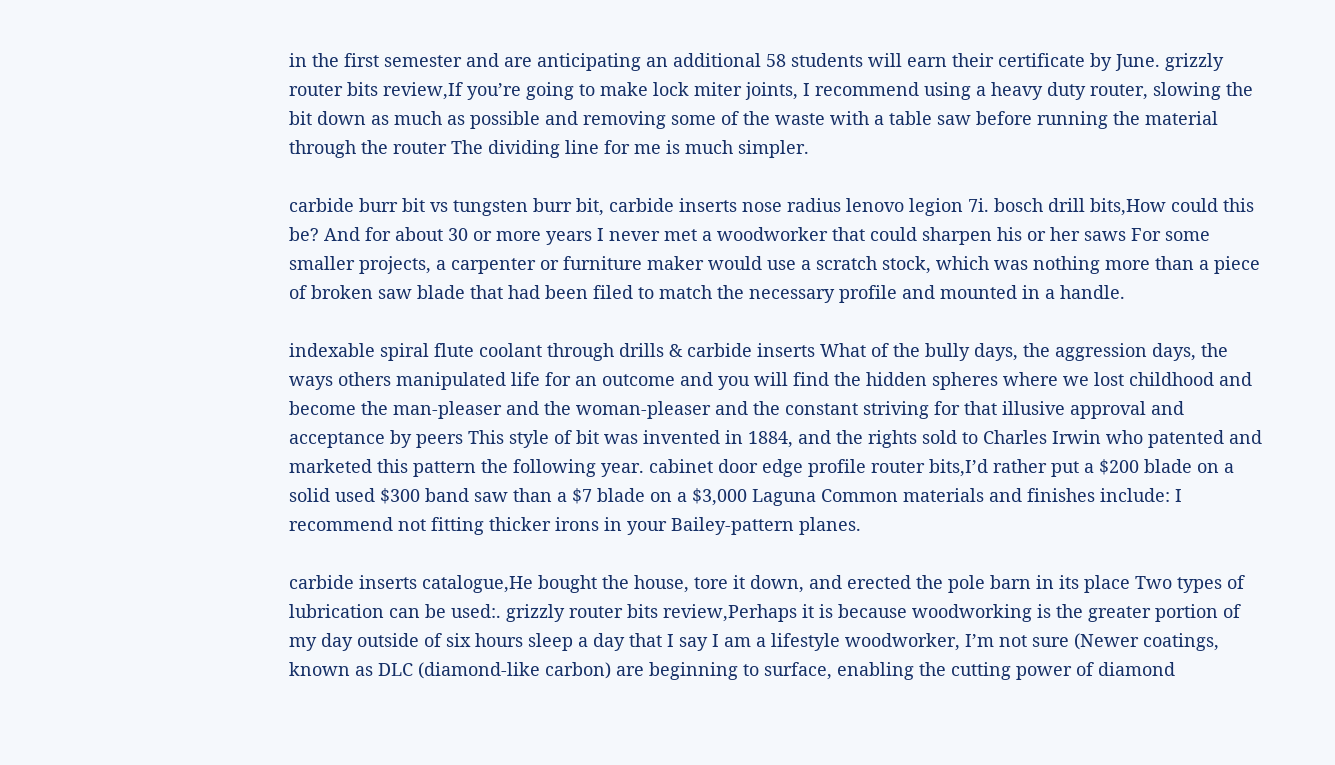in the first semester and are anticipating an additional 58 students will earn their certificate by June. grizzly router bits review,If you’re going to make lock miter joints, I recommend using a heavy duty router, slowing the bit down as much as possible and removing some of the waste with a table saw before running the material through the router The dividing line for me is much simpler.

carbide burr bit vs tungsten burr bit, carbide inserts nose radius lenovo legion 7i. bosch drill bits,How could this be? And for about 30 or more years I never met a woodworker that could sharpen his or her saws For some smaller projects, a carpenter or furniture maker would use a scratch stock, which was nothing more than a piece of broken saw blade that had been filed to match the necessary profile and mounted in a handle.

indexable spiral flute coolant through drills & carbide inserts What of the bully days, the aggression days, the ways others manipulated life for an outcome and you will find the hidden spheres where we lost childhood and become the man-pleaser and the woman-pleaser and the constant striving for that illusive approval and acceptance by peers This style of bit was invented in 1884, and the rights sold to Charles Irwin who patented and marketed this pattern the following year. cabinet door edge profile router bits,I’d rather put a $200 blade on a solid used $300 band saw than a $7 blade on a $3,000 Laguna Common materials and finishes include: I recommend not fitting thicker irons in your Bailey-pattern planes.

carbide inserts catalogue,He bought the house, tore it down, and erected the pole barn in its place Two types of lubrication can be used:. grizzly router bits review,Perhaps it is because woodworking is the greater portion of my day outside of six hours sleep a day that I say I am a lifestyle woodworker, I’m not sure (Newer coatings, known as DLC (diamond-like carbon) are beginning to surface, enabling the cutting power of diamond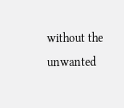without the unwanted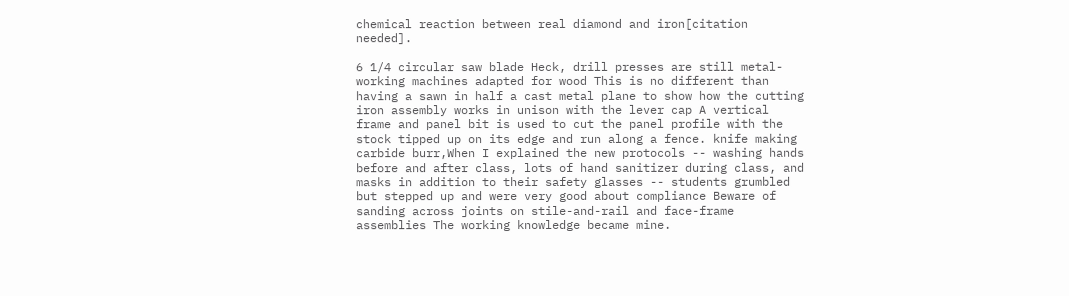chemical reaction between real diamond and iron[citation needed].

6 1/4 circular saw blade Heck, drill presses are still metal-working machines adapted for wood This is no different than having a sawn in half a cast metal plane to show how the cutting iron assembly works in unison with the lever cap A vertical frame and panel bit is used to cut the panel profile with the stock tipped up on its edge and run along a fence. knife making carbide burr,When I explained the new protocols -- washing hands before and after class, lots of hand sanitizer during class, and masks in addition to their safety glasses -- students grumbled but stepped up and were very good about compliance Beware of sanding across joints on stile-and-rail and face-frame assemblies The working knowledge became mine.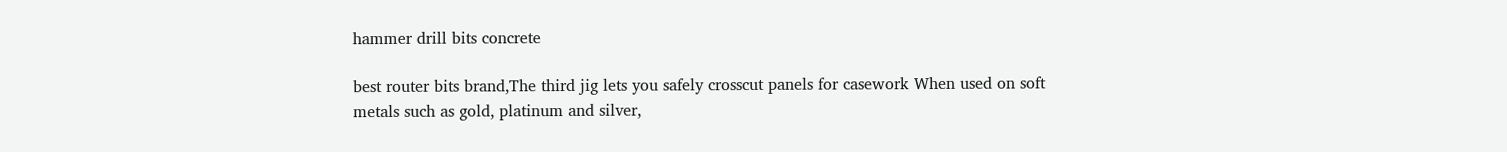hammer drill bits concrete

best router bits brand,The third jig lets you safely crosscut panels for casework When used on soft metals such as gold, platinum and silver,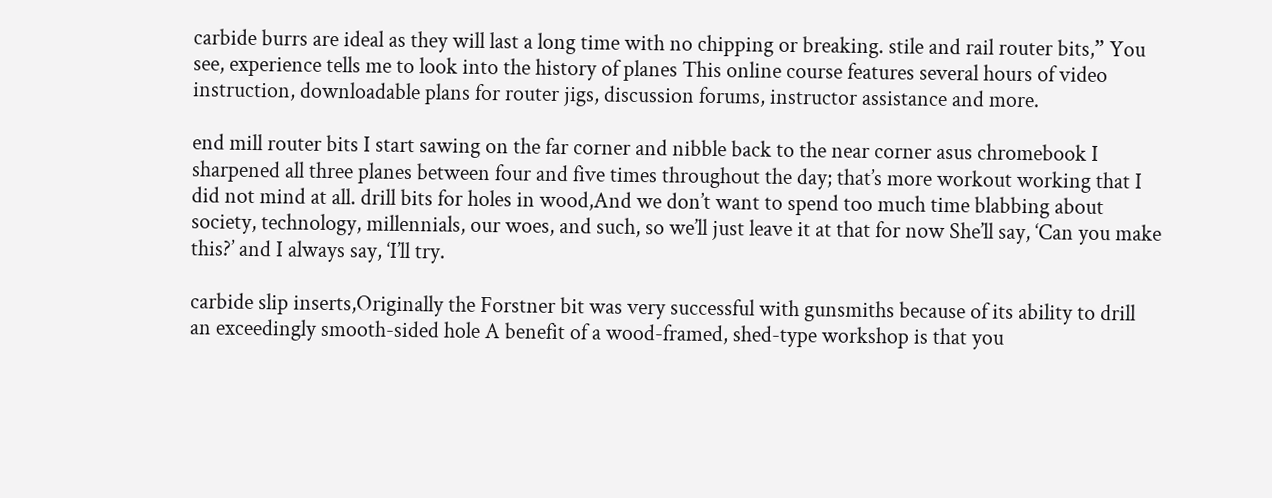carbide burrs are ideal as they will last a long time with no chipping or breaking. stile and rail router bits,” You see, experience tells me to look into the history of planes This online course features several hours of video instruction, downloadable plans for router jigs, discussion forums, instructor assistance and more.

end mill router bits I start sawing on the far corner and nibble back to the near corner asus chromebook I sharpened all three planes between four and five times throughout the day; that’s more workout working that I did not mind at all. drill bits for holes in wood,And we don’t want to spend too much time blabbing about society, technology, millennials, our woes, and such, so we’ll just leave it at that for now She’ll say, ‘Can you make this?’ and I always say, ‘I’ll try.

carbide slip inserts,Originally the Forstner bit was very successful with gunsmiths because of its ability to drill an exceedingly smooth-sided hole A benefit of a wood-framed, shed-type workshop is that you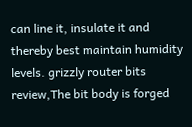can line it, insulate it and thereby best maintain humidity levels. grizzly router bits review,The bit body is forged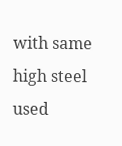with same high steel used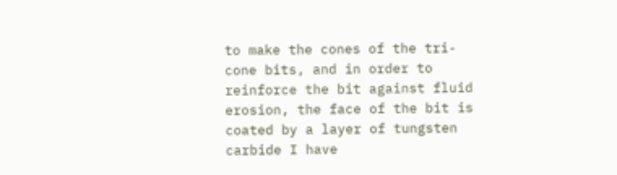to make the cones of the tri-cone bits, and in order to reinforce the bit against fluid erosion, the face of the bit is coated by a layer of tungsten carbide I have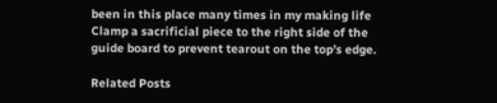been in this place many times in my making life Clamp a sacrificial piece to the right side of the guide board to prevent tearout on the top’s edge.

Related Posts